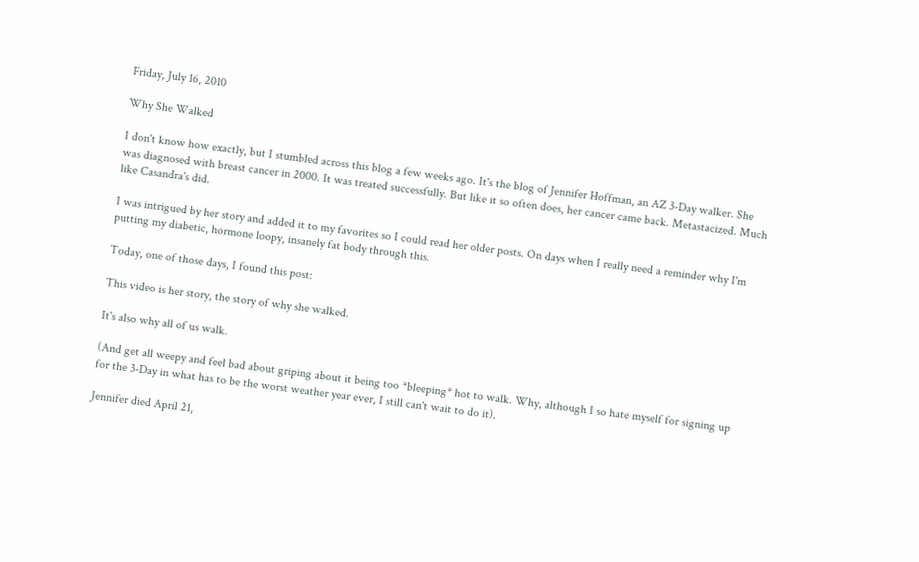Friday, July 16, 2010

Why She Walked

I don't know how exactly, but I stumbled across this blog a few weeks ago. It's the blog of Jennifer Hoffman, an AZ 3-Day walker. She was diagnosed with breast cancer in 2000. It was treated successfully. But like it so often does, her cancer came back. Metastacized. Much like Casandra's did.

I was intrigued by her story and added it to my favorites so I could read her older posts. On days when I really need a reminder why I'm putting my diabetic, hormone loopy, insanely fat body through this.

Today, one of those days, I found this post:

This video is her story, the story of why she walked.

It's also why all of us walk.

(And get all weepy and feel bad about griping about it being too *bleeping* hot to walk. Why, although I so hate myself for signing up for the 3-Day in what has to be the worst weather year ever, I still can't wait to do it).

Jennifer died April 21,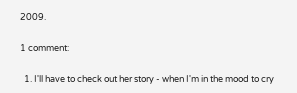2009.

1 comment:

  1. I'll have to check out her story - when I'm in the mood to cry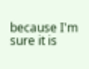because I'm sure it is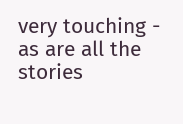very touching - as are all the stories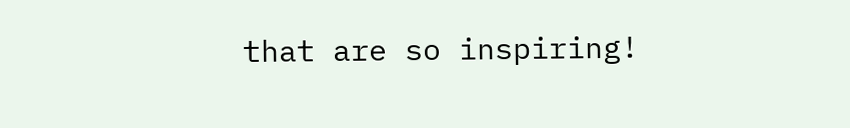that are so inspiring!